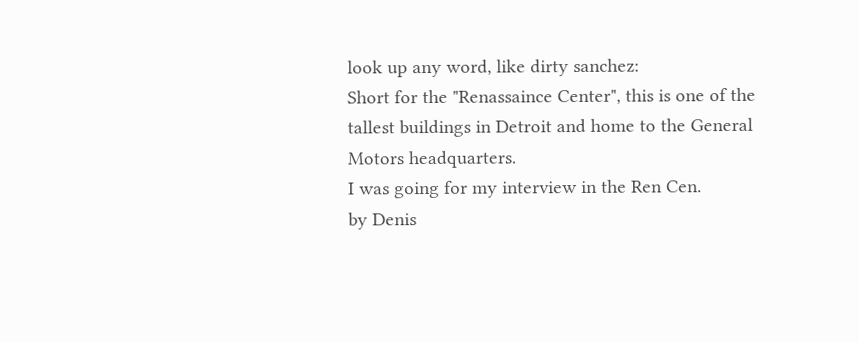look up any word, like dirty sanchez:
Short for the "Renassaince Center", this is one of the tallest buildings in Detroit and home to the General Motors headquarters.
I was going for my interview in the Ren Cen.
by Denis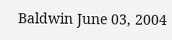Baldwin June 03, 2004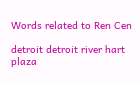Words related to Ren Cen

detroit detroit river hart plaza